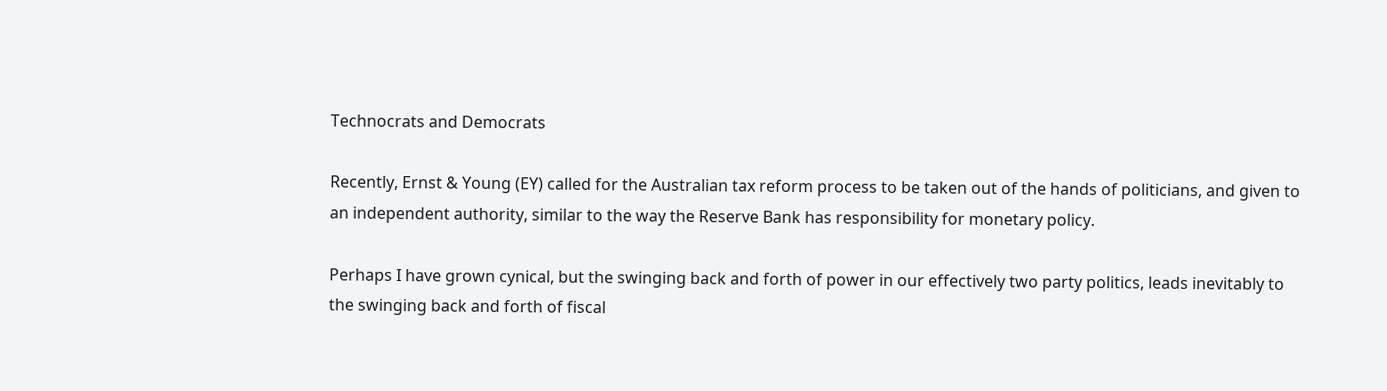Technocrats and Democrats

Recently, Ernst & Young (EY) called for the Australian tax reform process to be taken out of the hands of politicians, and given to an independent authority, similar to the way the Reserve Bank has responsibility for monetary policy.

Perhaps I have grown cynical, but the swinging back and forth of power in our effectively two party politics, leads inevitably to the swinging back and forth of fiscal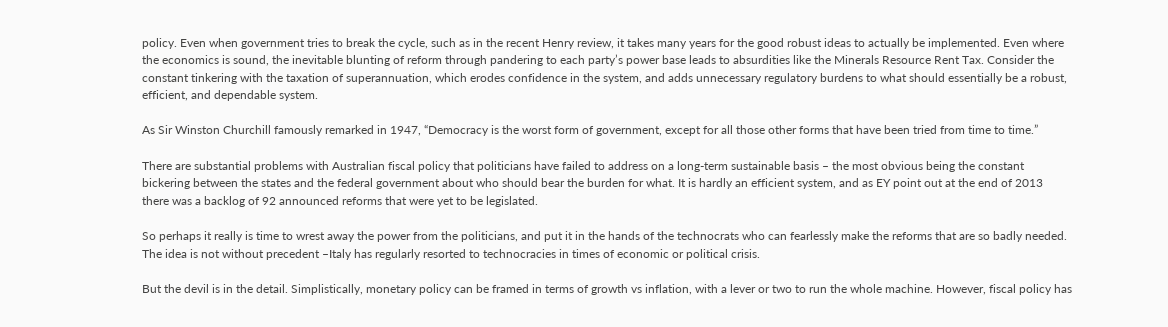policy. Even when government tries to break the cycle, such as in the recent Henry review, it takes many years for the good robust ideas to actually be implemented. Even where the economics is sound, the inevitable blunting of reform through pandering to each party’s power base leads to absurdities like the Minerals Resource Rent Tax. Consider the constant tinkering with the taxation of superannuation, which erodes confidence in the system, and adds unnecessary regulatory burdens to what should essentially be a robust, efficient, and dependable system.

As Sir Winston Churchill famously remarked in 1947, “Democracy is the worst form of government, except for all those other forms that have been tried from time to time.”

There are substantial problems with Australian fiscal policy that politicians have failed to address on a long-term sustainable basis – the most obvious being the constant bickering between the states and the federal government about who should bear the burden for what. It is hardly an efficient system, and as EY point out at the end of 2013 there was a backlog of 92 announced reforms that were yet to be legislated.

So perhaps it really is time to wrest away the power from the politicians, and put it in the hands of the technocrats who can fearlessly make the reforms that are so badly needed. The idea is not without precedent –Italy has regularly resorted to technocracies in times of economic or political crisis.

But the devil is in the detail. Simplistically, monetary policy can be framed in terms of growth vs inflation, with a lever or two to run the whole machine. However, fiscal policy has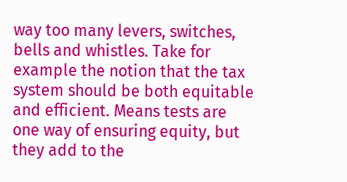way too many levers, switches, bells and whistles. Take for example the notion that the tax system should be both equitable and efficient. Means tests are one way of ensuring equity, but they add to the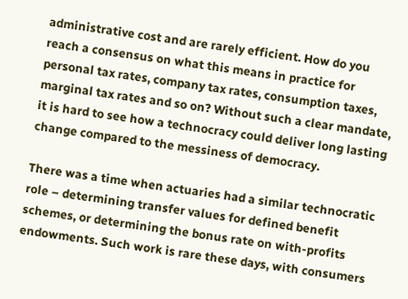administrative cost and are rarely efficient. How do you reach a consensus on what this means in practice for personal tax rates, company tax rates, consumption taxes, marginal tax rates and so on? Without such a clear mandate, it is hard to see how a technocracy could deliver long lasting change compared to the messiness of democracy.

There was a time when actuaries had a similar technocratic role – determining transfer values for defined benefit schemes, or determining the bonus rate on with-profits endowments. Such work is rare these days, with consumers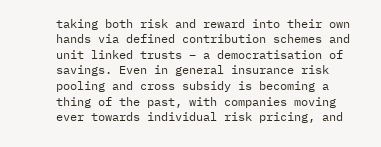taking both risk and reward into their own hands via defined contribution schemes and unit linked trusts – a democratisation of savings. Even in general insurance risk pooling and cross subsidy is becoming a thing of the past, with companies moving ever towards individual risk pricing, and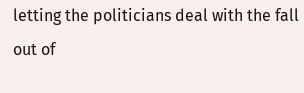letting the politicians deal with the fall out of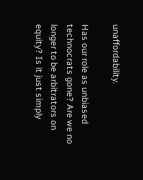unaffordability.

Has our role as unbiased technocrats gone? Are we no longer to be arbitrators on equity? Is it just simply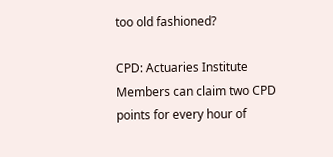too old fashioned?

CPD: Actuaries Institute Members can claim two CPD points for every hour of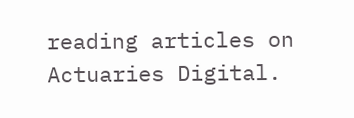reading articles on Actuaries Digital.